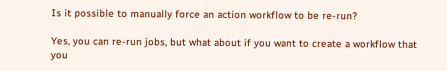Is it possible to manually force an action workflow to be re-run?

Yes, you can re-run jobs, but what about if you want to create a workflow that you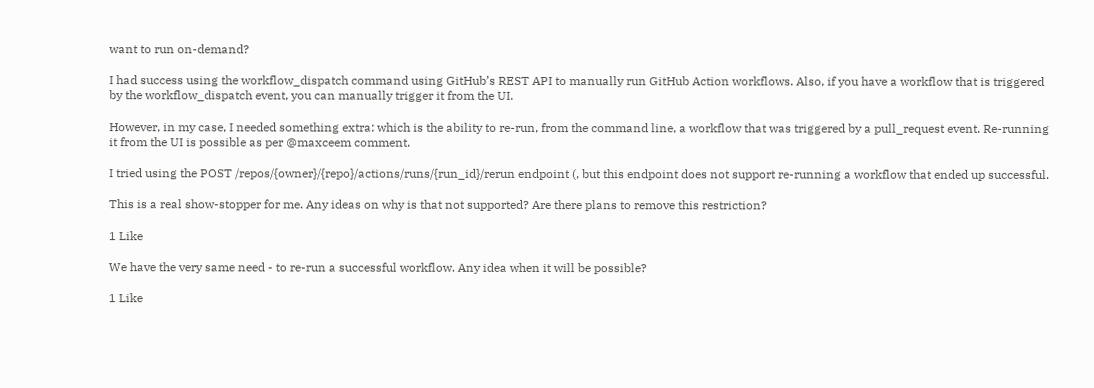want to run on-demand?

I had success using the workflow_dispatch command using GitHub’s REST API to manually run GitHub Action workflows. Also, if you have a workflow that is triggered by the workflow_dispatch event, you can manually trigger it from the UI.

However, in my case, I needed something extra: which is the ability to re-run, from the command line, a workflow that was triggered by a pull_request event. Re-running it from the UI is possible as per @maxceem comment.

I tried using the POST /repos/{owner}/{repo}/actions/runs/{run_id}/rerun endpoint (, but this endpoint does not support re-running a workflow that ended up successful.

This is a real show-stopper for me. Any ideas on why is that not supported? Are there plans to remove this restriction?

1 Like

We have the very same need - to re-run a successful workflow. Any idea when it will be possible?

1 Like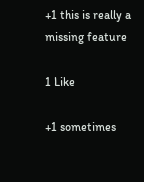+1 this is really a missing feature

1 Like

+1 sometimes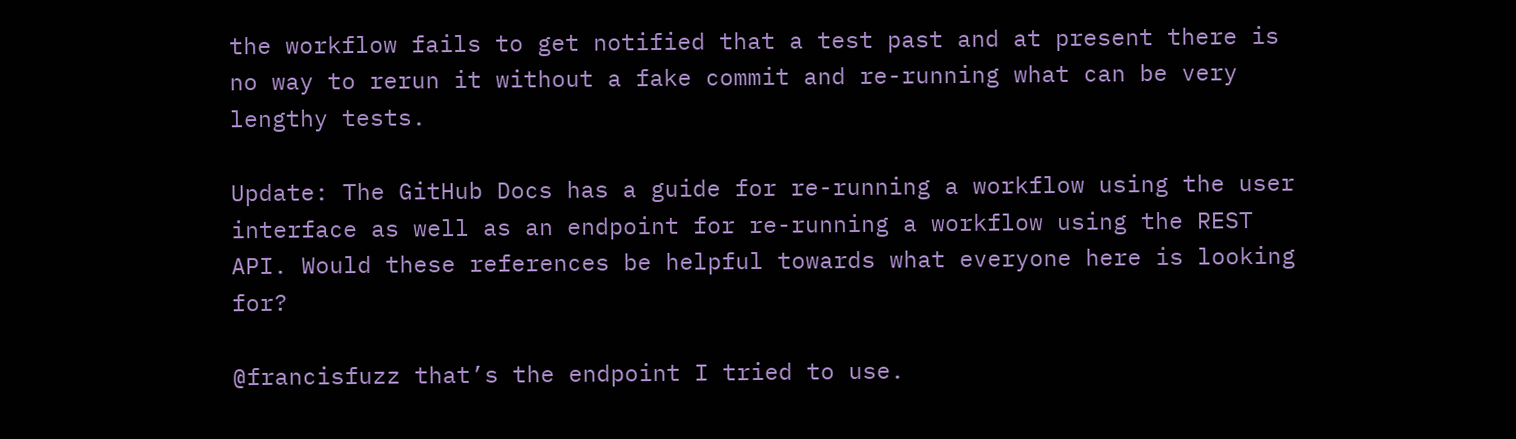the workflow fails to get notified that a test past and at present there is no way to rerun it without a fake commit and re-running what can be very lengthy tests.

Update: The GitHub Docs has a guide for re-running a workflow using the user interface as well as an endpoint for re-running a workflow using the REST API. Would these references be helpful towards what everyone here is looking for?

@francisfuzz that’s the endpoint I tried to use.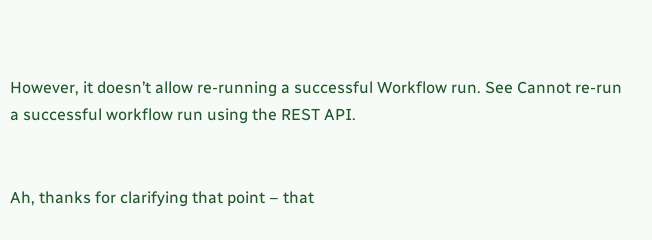However, it doesn’t allow re-running a successful Workflow run. See Cannot re-run a successful workflow run using the REST API.


Ah, thanks for clarifying that point – that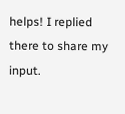helps! I replied there to share my input.